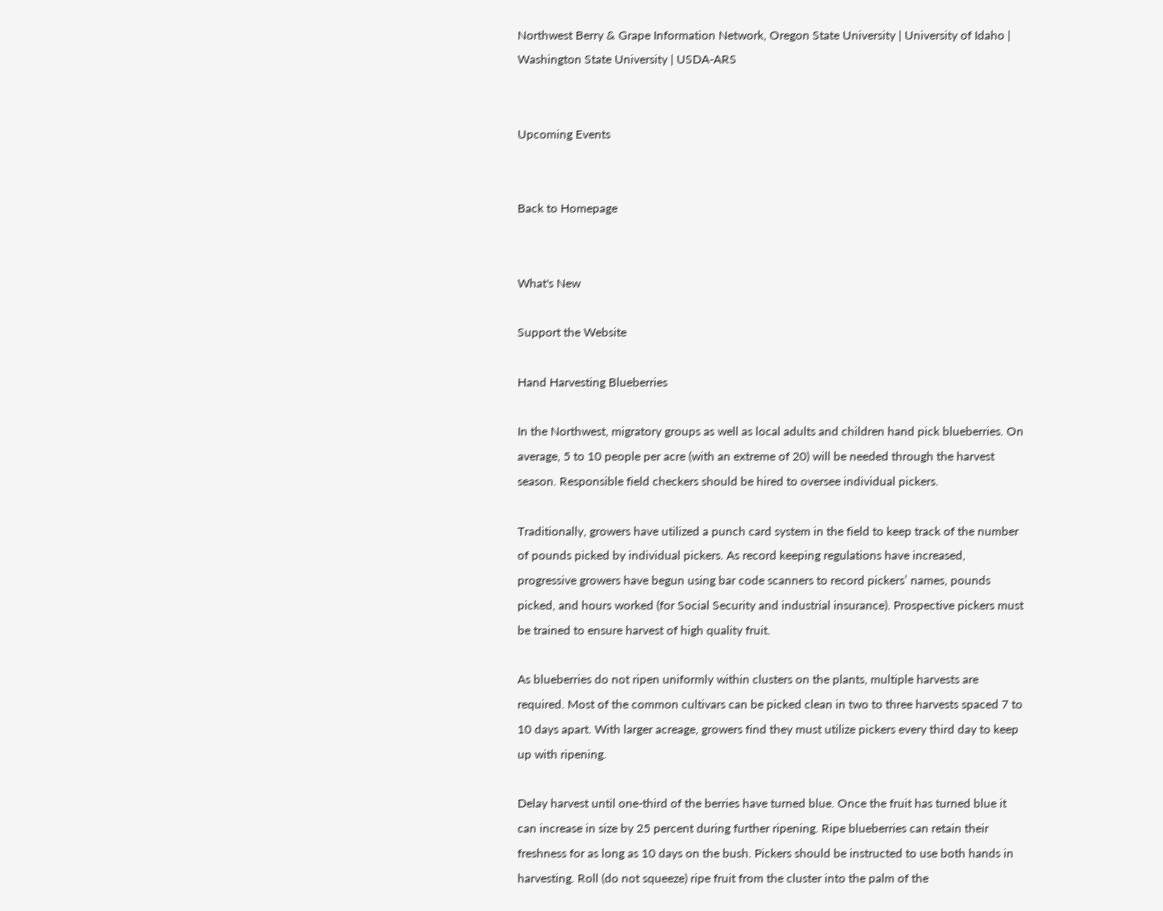Northwest Berry & Grape Information Network, Oregon State University | University of Idaho | Washington State University | USDA-ARS


Upcoming Events


Back to Homepage


What's New

Support the Website

Hand Harvesting Blueberries

In the Northwest, migratory groups as well as local adults and children hand pick blueberries. On average, 5 to 10 people per acre (with an extreme of 20) will be needed through the harvest season. Responsible field checkers should be hired to oversee individual pickers.

Traditionally, growers have utilized a punch card system in the field to keep track of the number of pounds picked by individual pickers. As record keeping regulations have increased, progressive growers have begun using bar code scanners to record pickers’ names, pounds picked, and hours worked (for Social Security and industrial insurance). Prospective pickers must be trained to ensure harvest of high quality fruit.

As blueberries do not ripen uniformly within clusters on the plants, multiple harvests are required. Most of the common cultivars can be picked clean in two to three harvests spaced 7 to 10 days apart. With larger acreage, growers find they must utilize pickers every third day to keep up with ripening.

Delay harvest until one-third of the berries have turned blue. Once the fruit has turned blue it can increase in size by 25 percent during further ripening. Ripe blueberries can retain their freshness for as long as 10 days on the bush. Pickers should be instructed to use both hands in harvesting. Roll (do not squeeze) ripe fruit from the cluster into the palm of the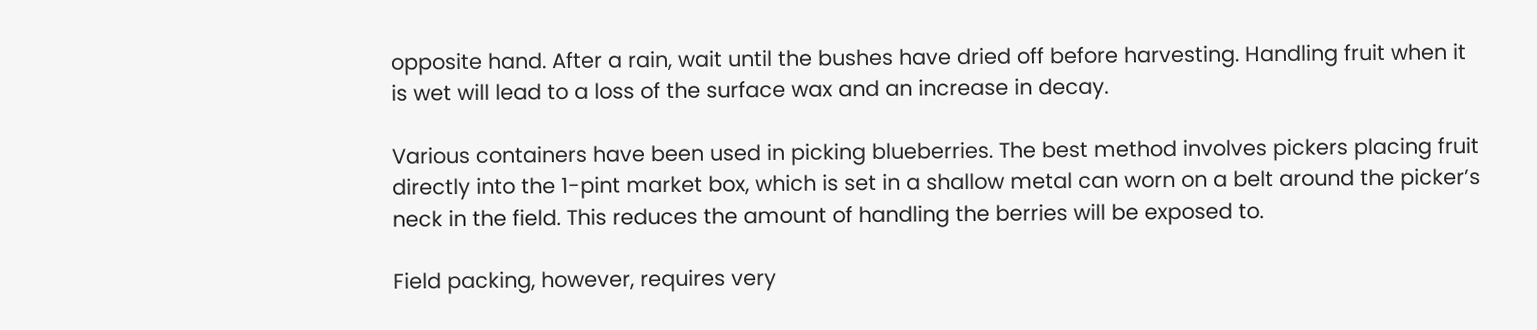opposite hand. After a rain, wait until the bushes have dried off before harvesting. Handling fruit when it is wet will lead to a loss of the surface wax and an increase in decay.

Various containers have been used in picking blueberries. The best method involves pickers placing fruit directly into the 1-pint market box, which is set in a shallow metal can worn on a belt around the picker’s neck in the field. This reduces the amount of handling the berries will be exposed to.

Field packing, however, requires very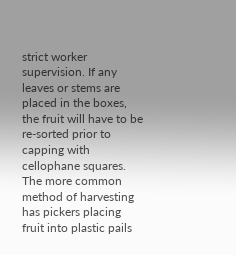strict worker supervision. If any leaves or stems are placed in the boxes, the fruit will have to be re-sorted prior to capping with cellophane squares. The more common method of harvesting has pickers placing fruit into plastic pails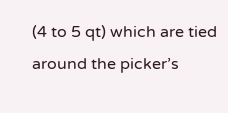(4 to 5 qt) which are tied around the picker’s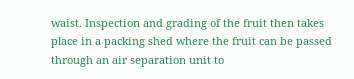waist. Inspection and grading of the fruit then takes place in a packing shed where the fruit can be passed through an air separation unit to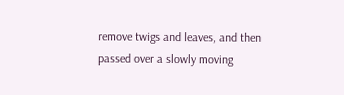remove twigs and leaves, and then passed over a slowly moving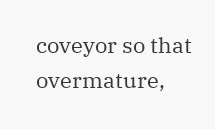coveyor so that overmature,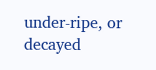under-ripe, or decayed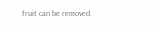fruit can be removed.